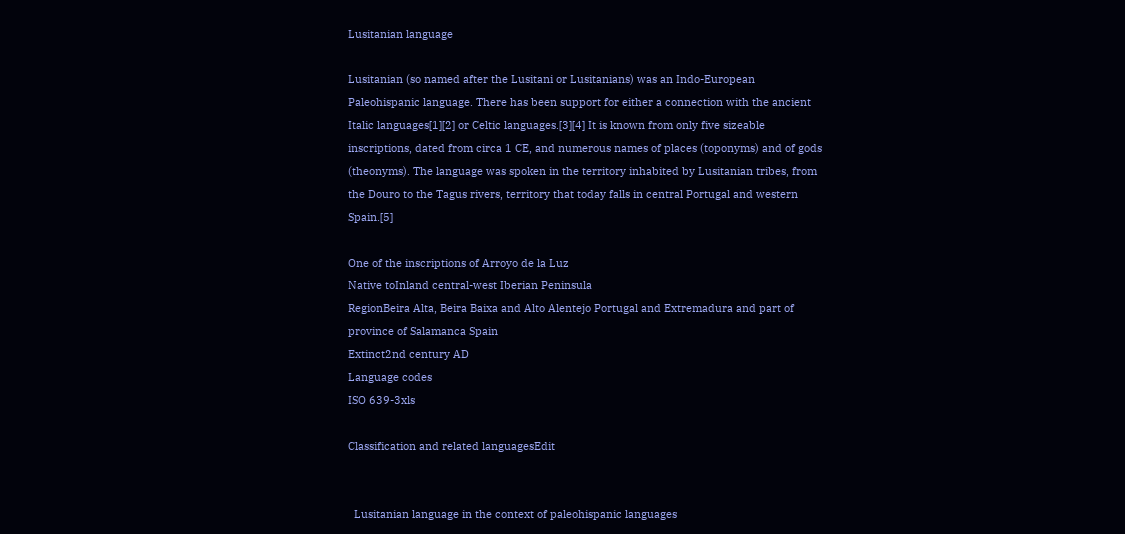Lusitanian language

Lusitanian (so named after the Lusitani or Lusitanians) was an Indo-European Paleohispanic language. There has been support for either a connection with the ancient Italic languages[1][2] or Celtic languages.[3][4] It is known from only five sizeable inscriptions, dated from circa 1 CE, and numerous names of places (toponyms) and of gods (theonyms). The language was spoken in the territory inhabited by Lusitanian tribes, from the Douro to the Tagus rivers, territory that today falls in central Portugal and western Spain.[5]

One of the inscriptions of Arroyo de la Luz
Native toInland central-west Iberian Peninsula
RegionBeira Alta, Beira Baixa and Alto Alentejo Portugal and Extremadura and part of province of Salamanca Spain
Extinct2nd century AD
Language codes
ISO 639-3xls

Classification and related languagesEdit


  Lusitanian language in the context of paleohispanic languages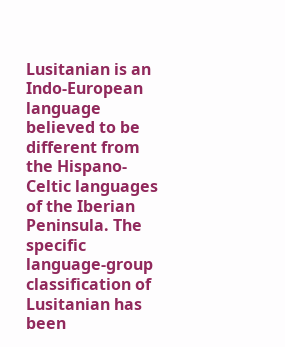Lusitanian is an Indo-European language believed to be different from the Hispano-Celtic languages of the Iberian Peninsula. The specific language-group classification of Lusitanian has been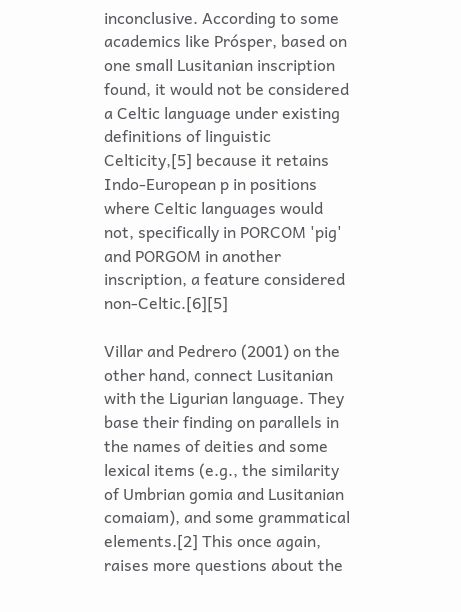inconclusive. According to some academics like Prósper, based on one small Lusitanian inscription found, it would not be considered a Celtic language under existing definitions of linguistic Celticity,[5] because it retains Indo-European p in positions where Celtic languages would not, specifically in PORCOM 'pig' and PORGOM in another inscription, a feature considered non-Celtic.[6][5]

Villar and Pedrero (2001) on the other hand, connect Lusitanian with the Ligurian language. They base their finding on parallels in the names of deities and some lexical items (e.g., the similarity of Umbrian gomia and Lusitanian comaiam), and some grammatical elements.[2] This once again, raises more questions about the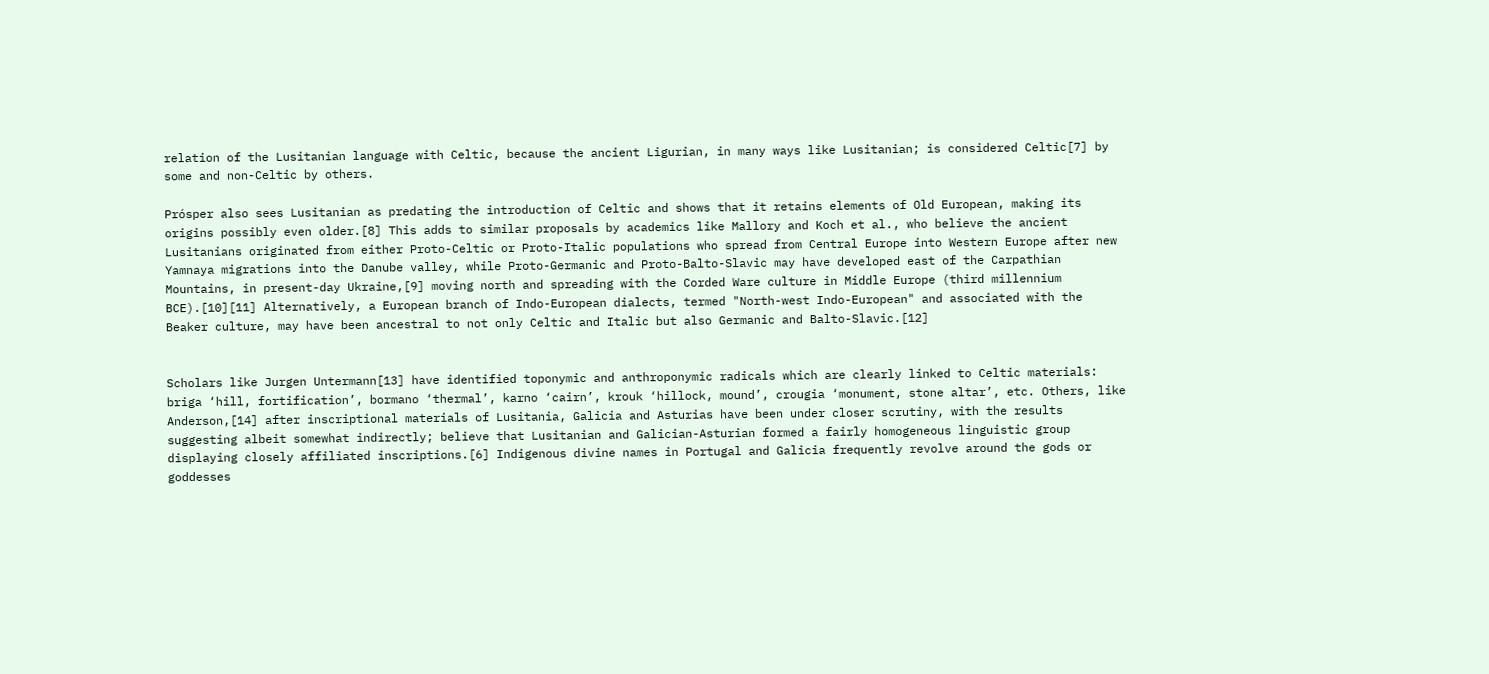relation of the Lusitanian language with Celtic, because the ancient Ligurian, in many ways like Lusitanian; is considered Celtic[7] by some and non-Celtic by others.

Prósper also sees Lusitanian as predating the introduction of Celtic and shows that it retains elements of Old European, making its origins possibly even older.[8] This adds to similar proposals by academics like Mallory and Koch et al., who believe the ancient Lusitanians originated from either Proto-Celtic or Proto-Italic populations who spread from Central Europe into Western Europe after new Yamnaya migrations into the Danube valley, while Proto-Germanic and Proto-Balto-Slavic may have developed east of the Carpathian Mountains, in present-day Ukraine,[9] moving north and spreading with the Corded Ware culture in Middle Europe (third millennium BCE).[10][11] Alternatively, a European branch of Indo-European dialects, termed "North-west Indo-European" and associated with the Beaker culture, may have been ancestral to not only Celtic and Italic but also Germanic and Balto-Slavic.[12]


Scholars like Jurgen Untermann[13] have identified toponymic and anthroponymic radicals which are clearly linked to Celtic materials: briga ‘hill, fortification’, bormano ‘thermal’, karno ‘cairn’, krouk ‘hillock, mound’, crougia ‘monument, stone altar’, etc. Others, like Anderson,[14] after inscriptional materials of Lusitania, Galicia and Asturias have been under closer scrutiny, with the results suggesting albeit somewhat indirectly; believe that Lusitanian and Galician-Asturian formed a fairly homogeneous linguistic group displaying closely affiliated inscriptions.[6] Indigenous divine names in Portugal and Galicia frequently revolve around the gods or goddesses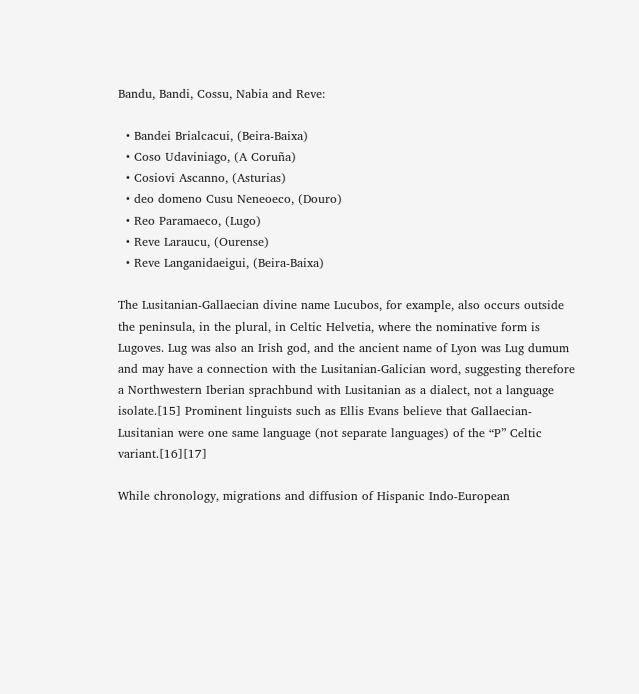Bandu, Bandi, Cossu, Nabia and Reve:

  • Bandei Brialcacui, (Beira-Baixa)
  • Coso Udaviniago, (A Coruña)
  • Cosiovi Ascanno, (Asturias)
  • deo domeno Cusu Neneoeco, (Douro)
  • Reo Paramaeco, (Lugo)
  • Reve Laraucu, (Ourense)
  • Reve Langanidaeigui, (Beira-Baixa)

The Lusitanian-Gallaecian divine name Lucubos, for example, also occurs outside the peninsula, in the plural, in Celtic Helvetia, where the nominative form is Lugoves. Lug was also an Irish god, and the ancient name of Lyon was Lug dumum and may have a connection with the Lusitanian-Galician word, suggesting therefore a Northwestern Iberian sprachbund with Lusitanian as a dialect, not a language isolate.[15] Prominent linguists such as Ellis Evans believe that Gallaecian-Lusitanian were one same language (not separate languages) of the “P” Celtic variant.[16][17]

While chronology, migrations and diffusion of Hispanic Indo-European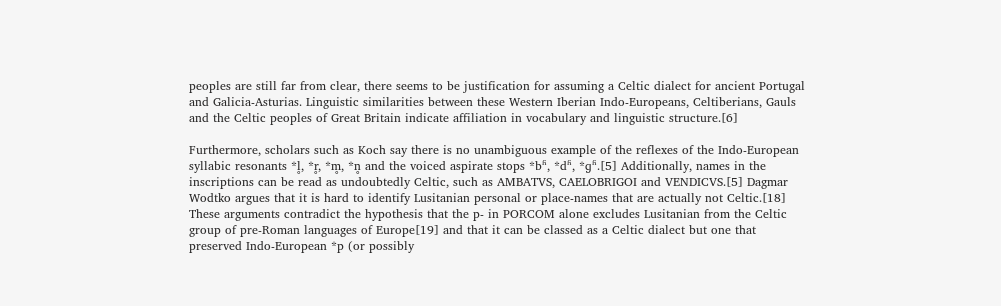peoples are still far from clear, there seems to be justification for assuming a Celtic dialect for ancient Portugal and Galicia-Asturias. Linguistic similarities between these Western Iberian Indo-Europeans, Celtiberians, Gauls and the Celtic peoples of Great Britain indicate affiliation in vocabulary and linguistic structure.[6]

Furthermore, scholars such as Koch say there is no unambiguous example of the reflexes of the Indo-European syllabic resonants *l̥, *r̥, *m̥, *n̥ and the voiced aspirate stops *bʱ, *dʱ, *ɡʱ.[5] Additionally, names in the inscriptions can be read as undoubtedly Celtic, such as AMBATVS, CAELOBRIGOI and VENDICVS.[5] Dagmar Wodtko argues that it is hard to identify Lusitanian personal or place-names that are actually not Celtic.[18] These arguments contradict the hypothesis that the p- in PORCOM alone excludes Lusitanian from the Celtic group of pre-Roman languages of Europe[19] and that it can be classed as a Celtic dialect but one that preserved Indo-European *p (or possibly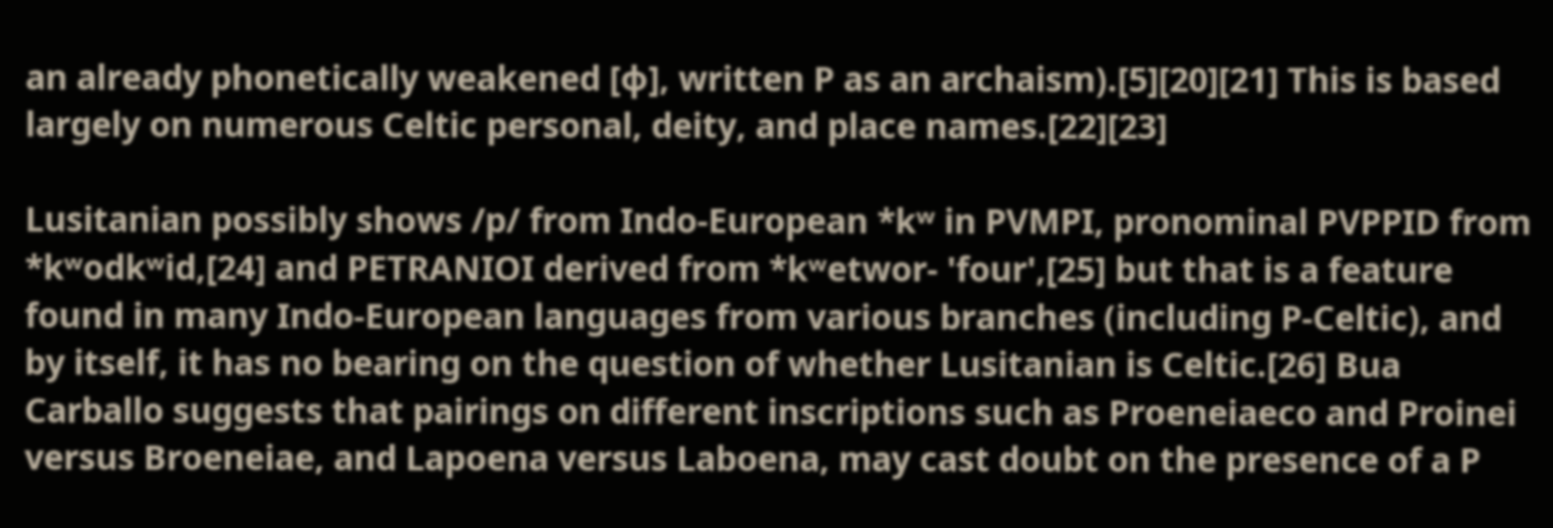an already phonetically weakened [ɸ], written P as an archaism).[5][20][21] This is based largely on numerous Celtic personal, deity, and place names.[22][23]

Lusitanian possibly shows /p/ from Indo-European *kʷ in PVMPI, pronominal PVPPID from *kʷodkʷid,[24] and PETRANIOI derived from *kʷetwor- 'four',[25] but that is a feature found in many Indo-European languages from various branches (including P-Celtic), and by itself, it has no bearing on the question of whether Lusitanian is Celtic.[26] Bua Carballo suggests that pairings on different inscriptions such as Proeneiaeco and Proinei versus Broeneiae, and Lapoena versus Laboena, may cast doubt on the presence of a P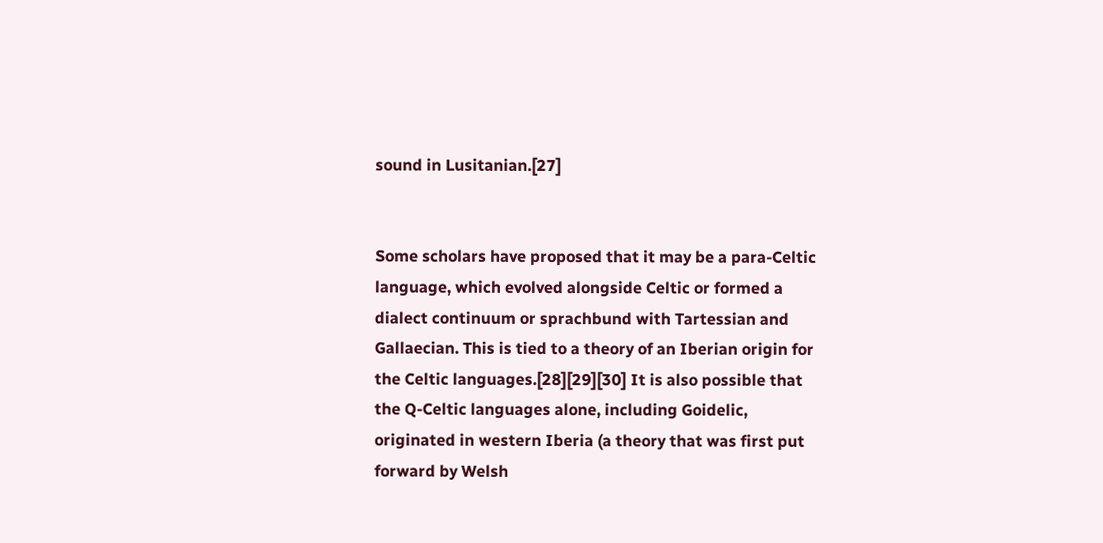sound in Lusitanian.[27]


Some scholars have proposed that it may be a para-Celtic language, which evolved alongside Celtic or formed a dialect continuum or sprachbund with Tartessian and Gallaecian. This is tied to a theory of an Iberian origin for the Celtic languages.[28][29][30] It is also possible that the Q-Celtic languages alone, including Goidelic, originated in western Iberia (a theory that was first put forward by Welsh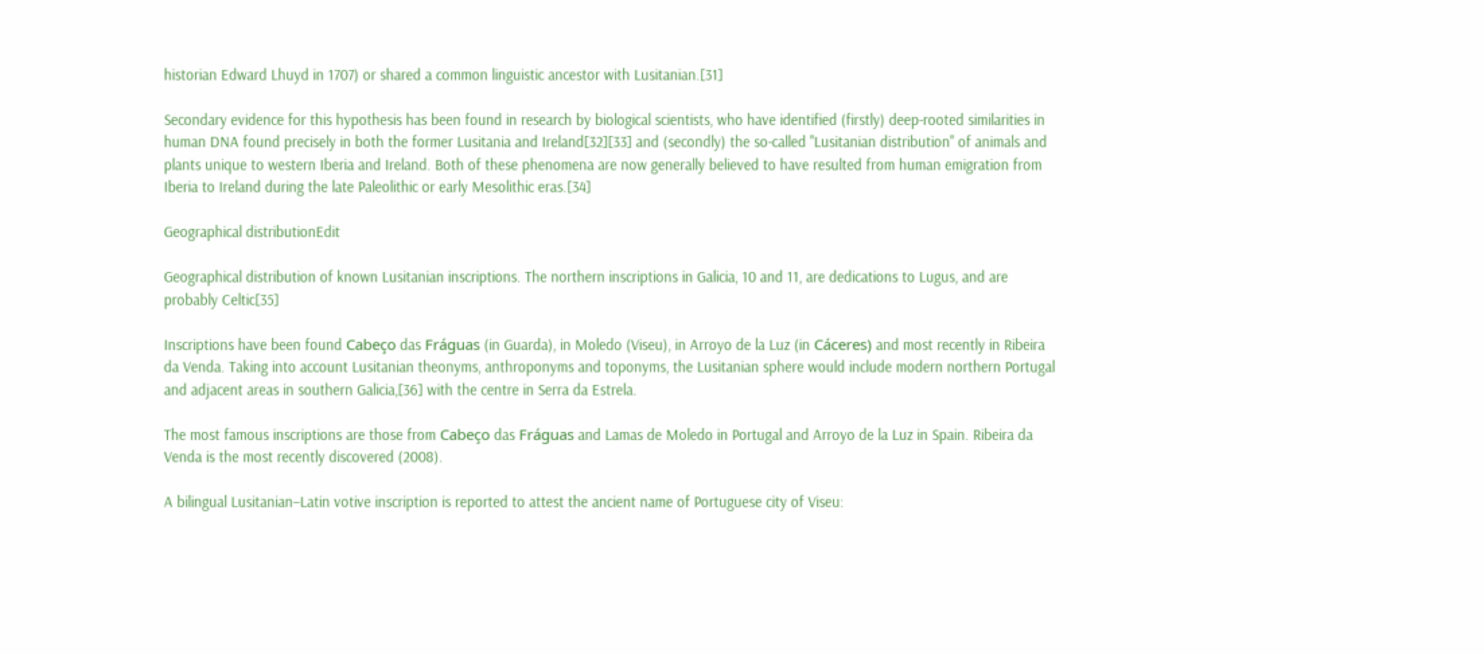historian Edward Lhuyd in 1707) or shared a common linguistic ancestor with Lusitanian.[31]

Secondary evidence for this hypothesis has been found in research by biological scientists, who have identified (firstly) deep-rooted similarities in human DNA found precisely in both the former Lusitania and Ireland[32][33] and (secondly) the so-called "Lusitanian distribution" of animals and plants unique to western Iberia and Ireland. Both of these phenomena are now generally believed to have resulted from human emigration from Iberia to Ireland during the late Paleolithic or early Mesolithic eras.[34]

Geographical distributionEdit

Geographical distribution of known Lusitanian inscriptions. The northern inscriptions in Galicia, 10 and 11, are dedications to Lugus, and are probably Celtic[35]

Inscriptions have been found Cabeço das Fráguas (in Guarda), in Moledo (Viseu), in Arroyo de la Luz (in Cáceres) and most recently in Ribeira da Venda. Taking into account Lusitanian theonyms, anthroponyms and toponyms, the Lusitanian sphere would include modern northern Portugal and adjacent areas in southern Galicia,[36] with the centre in Serra da Estrela.

The most famous inscriptions are those from Cabeço das Fráguas and Lamas de Moledo in Portugal and Arroyo de la Luz in Spain. Ribeira da Venda is the most recently discovered (2008).

A bilingual Lusitanian–Latin votive inscription is reported to attest the ancient name of Portuguese city of Viseu: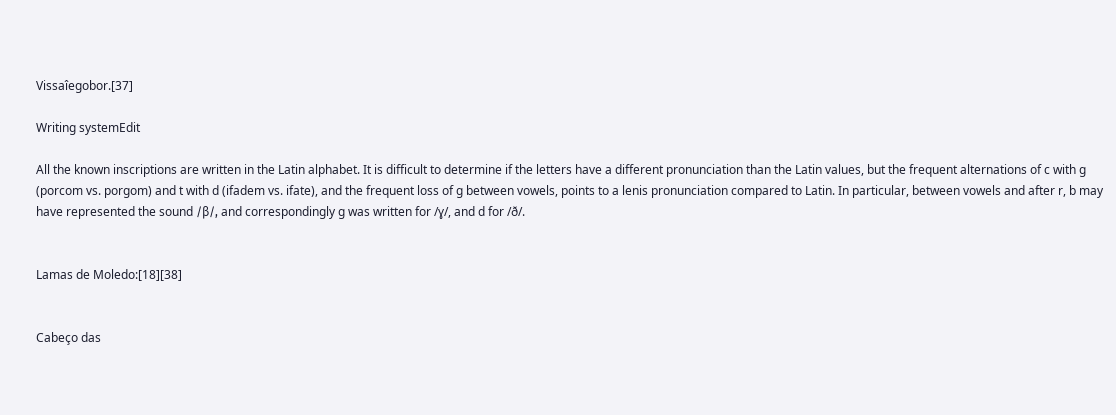Vissaîegobor.[37]

Writing systemEdit

All the known inscriptions are written in the Latin alphabet. It is difficult to determine if the letters have a different pronunciation than the Latin values, but the frequent alternations of c with g (porcom vs. porgom) and t with d (ifadem vs. ifate), and the frequent loss of g between vowels, points to a lenis pronunciation compared to Latin. In particular, between vowels and after r, b may have represented the sound /β/, and correspondingly g was written for /ɣ/, and d for /ð/.


Lamas de Moledo:[18][38]


Cabeço das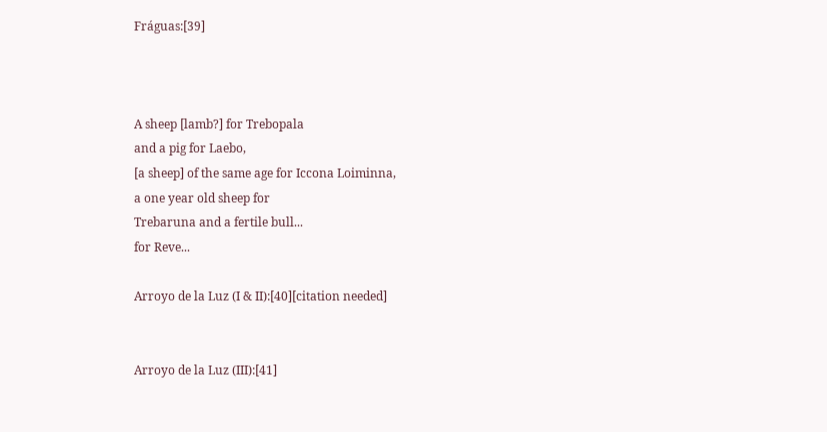Fráguas:[39]



A sheep [lamb?] for Trebopala
and a pig for Laebo,
[a sheep] of the same age for Iccona Loiminna,
a one year old sheep for
Trebaruna and a fertile bull...
for Reve...

Arroyo de la Luz (I & II):[40][citation needed]


Arroyo de la Luz (III):[41]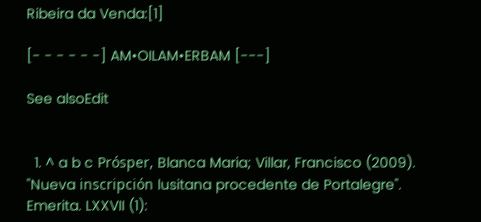Ribeira da Venda:[1]

[- - - - - -] AM•OILAM•ERBAM [---]

See alsoEdit


  1. ^ a b c Prósper, Blanca Maria; Villar, Francisco (2009). "Nueva inscripción lusitana procedente de Portalegre". Emerita. LXXVII (1):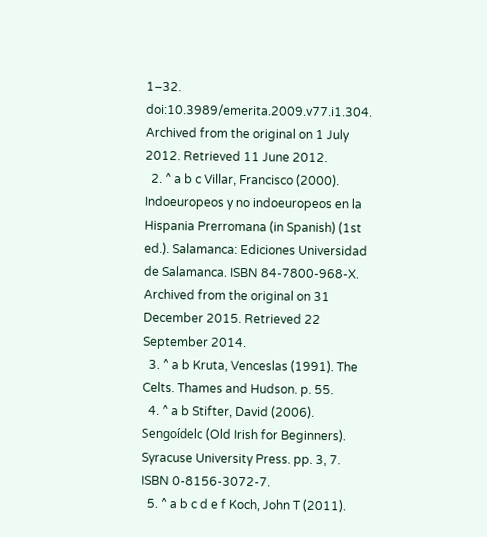1–32. doi:10.3989/emerita.2009.v77.i1.304. Archived from the original on 1 July 2012. Retrieved 11 June 2012.
  2. ^ a b c Villar, Francisco (2000). Indoeuropeos y no indoeuropeos en la Hispania Prerromana (in Spanish) (1st ed.). Salamanca: Ediciones Universidad de Salamanca. ISBN 84-7800-968-X. Archived from the original on 31 December 2015. Retrieved 22 September 2014.
  3. ^ a b Kruta, Venceslas (1991). The Celts. Thames and Hudson. p. 55.
  4. ^ a b Stifter, David (2006). Sengoídelc (Old Irish for Beginners). Syracuse University Press. pp. 3, 7. ISBN 0-8156-3072-7.
  5. ^ a b c d e f Koch, John T (2011).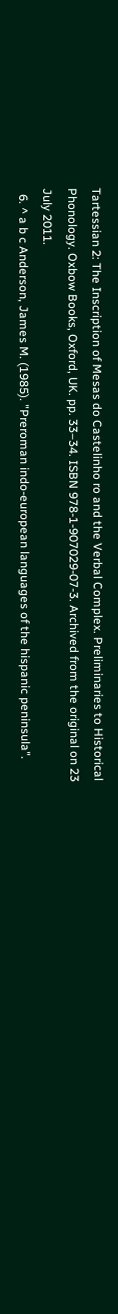Tartessian 2: The Inscription of Mesas do Castelinho ro and the Verbal Complex. Preliminaries to Historical Phonology. Oxbow Books, Oxford, UK. pp. 33–34. ISBN 978-1-907029-07-3. Archived from the original on 23 July 2011.
  6. ^ a b c Anderson, James M. (1985). "Preroman indo-european languages of the hispanic peninsula".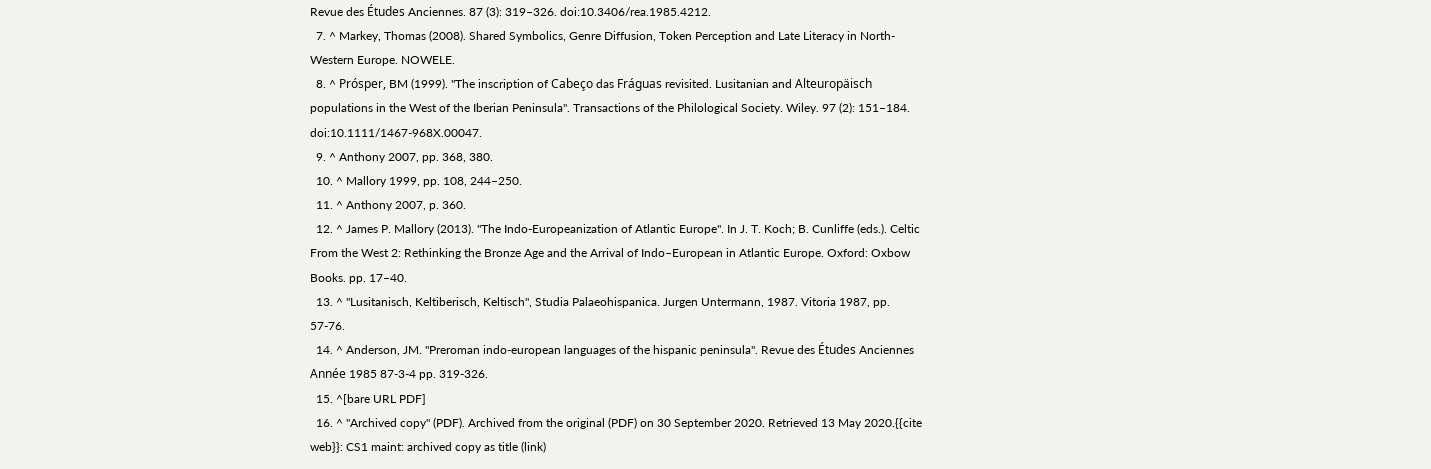Revue des Études Anciennes. 87 (3): 319–326. doi:10.3406/rea.1985.4212.
  7. ^ Markey, Thomas (2008). Shared Symbolics, Genre Diffusion, Token Perception and Late Literacy in North-Western Europe. NOWELE.
  8. ^ Prósper, BM (1999). "The inscription of Cabeço das Fráguas revisited. Lusitanian and Alteuropäisch populations in the West of the Iberian Peninsula". Transactions of the Philological Society. Wiley. 97 (2): 151–184. doi:10.1111/1467-968X.00047.
  9. ^ Anthony 2007, pp. 368, 380.
  10. ^ Mallory 1999, pp. 108, 244–250.
  11. ^ Anthony 2007, p. 360.
  12. ^ James P. Mallory (2013). "The Indo-Europeanization of Atlantic Europe". In J. T. Koch; B. Cunliffe (eds.). Celtic From the West 2: Rethinking the Bronze Age and the Arrival of Indo–European in Atlantic Europe. Oxford: Oxbow Books. pp. 17–40.
  13. ^ "Lusitanisch, Keltiberisch, Keltisch", Studia Palaeohispanica. Jurgen Untermann, 1987. Vitoria 1987, pp. 57-76.
  14. ^ Anderson, JM. "Preroman indo-european languages of the hispanic peninsula". Revue des Études Anciennes Année 1985 87-3-4 pp. 319-326.
  15. ^[bare URL PDF]
  16. ^ "Archived copy" (PDF). Archived from the original (PDF) on 30 September 2020. Retrieved 13 May 2020.{{cite web}}: CS1 maint: archived copy as title (link)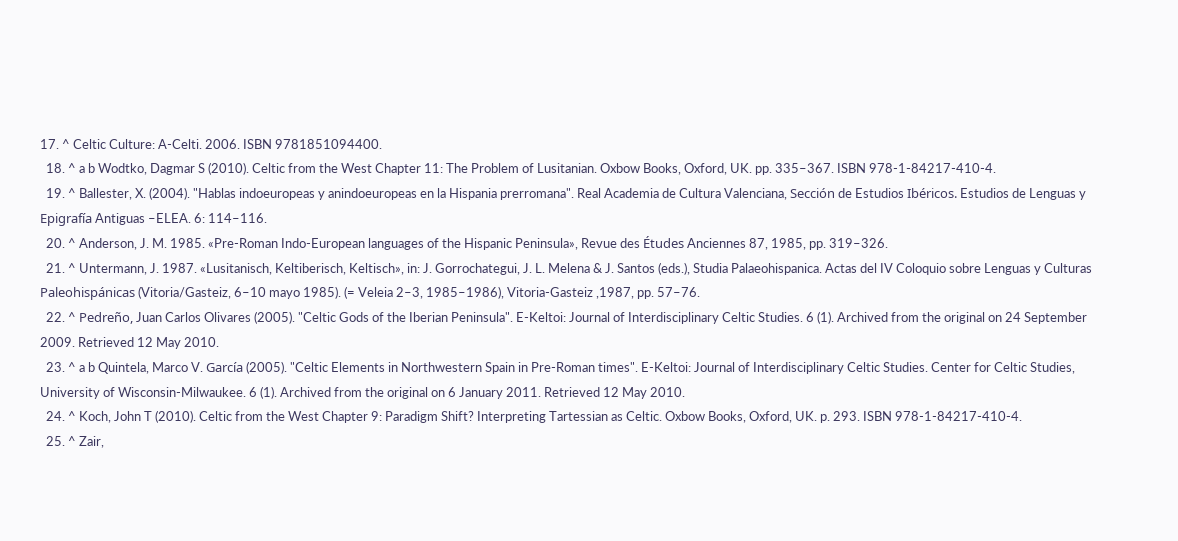17. ^ Celtic Culture: A-Celti. 2006. ISBN 9781851094400.
  18. ^ a b Wodtko, Dagmar S (2010). Celtic from the West Chapter 11: The Problem of Lusitanian. Oxbow Books, Oxford, UK. pp. 335–367. ISBN 978-1-84217-410-4.
  19. ^ Ballester, X. (2004). "Hablas indoeuropeas y anindoeuropeas en la Hispania prerromana". Real Academia de Cultura Valenciana, Sección de Estudios Ibéricos. Estudios de Lenguas y Epigrafía Antiguas –ELEA. 6: 114–116.
  20. ^ Anderson, J. M. 1985. «Pre-Roman Indo-European languages of the Hispanic Peninsula», Revue des Études Anciennes 87, 1985, pp. 319–326.
  21. ^ Untermann, J. 1987. «Lusitanisch, Keltiberisch, Keltisch», in: J. Gorrochategui, J. L. Melena & J. Santos (eds.), Studia Palaeohispanica. Actas del IV Coloquio sobre Lenguas y Culturas Paleohispánicas (Vitoria/Gasteiz, 6–10 mayo 1985). (= Veleia 2–3, 1985–1986), Vitoria-Gasteiz ,1987, pp. 57–76.
  22. ^ Pedreño, Juan Carlos Olivares (2005). "Celtic Gods of the Iberian Peninsula". E-Keltoi: Journal of Interdisciplinary Celtic Studies. 6 (1). Archived from the original on 24 September 2009. Retrieved 12 May 2010.
  23. ^ a b Quintela, Marco V. García (2005). "Celtic Elements in Northwestern Spain in Pre-Roman times". E-Keltoi: Journal of Interdisciplinary Celtic Studies. Center for Celtic Studies, University of Wisconsin-Milwaukee. 6 (1). Archived from the original on 6 January 2011. Retrieved 12 May 2010.
  24. ^ Koch, John T (2010). Celtic from the West Chapter 9: Paradigm Shift? Interpreting Tartessian as Celtic. Oxbow Books, Oxford, UK. p. 293. ISBN 978-1-84217-410-4.
  25. ^ Zair,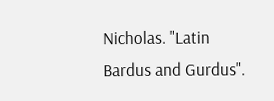Nicholas. "Latin Bardus and Gurdus".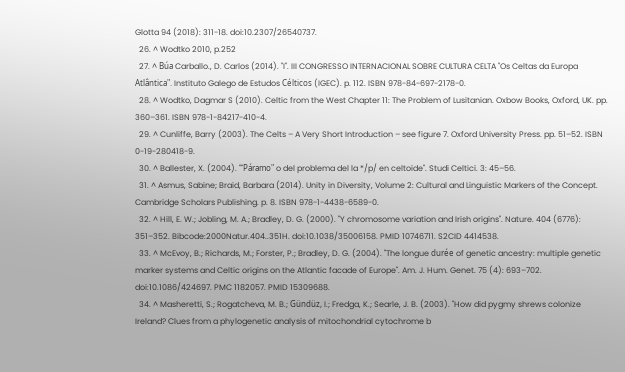Glotta 94 (2018): 311-18. doi:10.2307/26540737.
  26. ^ Wodtko 2010, p.252
  27. ^ Búa Carballo., D. Carlos (2014). "I". III CONGRESSO INTERNACIONAL SOBRE CULTURA CELTA "Os Celtas da Europa Atlântica". Instituto Galego de Estudos Célticos (IGEC). p. 112. ISBN 978-84-697-2178-0.
  28. ^ Wodtko, Dagmar S (2010). Celtic from the West Chapter 11: The Problem of Lusitanian. Oxbow Books, Oxford, UK. pp. 360–361. ISBN 978-1-84217-410-4.
  29. ^ Cunliffe, Barry (2003). The Celts – A Very Short Introduction – see figure 7. Oxford University Press. pp. 51–52. ISBN 0-19-280418-9.
  30. ^ Ballester, X. (2004). ""Páramo" o del problema del la */p/ en celtoide". Studi Celtici. 3: 45–56.
  31. ^ Asmus, Sabine; Braid, Barbara (2014). Unity in Diversity, Volume 2: Cultural and Linguistic Markers of the Concept. Cambridge Scholars Publishing. p. 8. ISBN 978-1-4438-6589-0.
  32. ^ Hill, E. W.; Jobling, M. A.; Bradley, D. G. (2000). "Y chromosome variation and Irish origins". Nature. 404 (6776): 351–352. Bibcode:2000Natur.404..351H. doi:10.1038/35006158. PMID 10746711. S2CID 4414538.
  33. ^ McEvoy, B.; Richards, M.; Forster, P.; Bradley, D. G. (2004). "The longue durée of genetic ancestry: multiple genetic marker systems and Celtic origins on the Atlantic facade of Europe". Am. J. Hum. Genet. 75 (4): 693–702. doi:10.1086/424697. PMC 1182057. PMID 15309688.
  34. ^ Masheretti, S.; Rogatcheva, M. B.; Gündüz, I.; Fredga, K.; Searle, J. B. (2003). "How did pygmy shrews colonize Ireland? Clues from a phylogenetic analysis of mitochondrial cytochrome b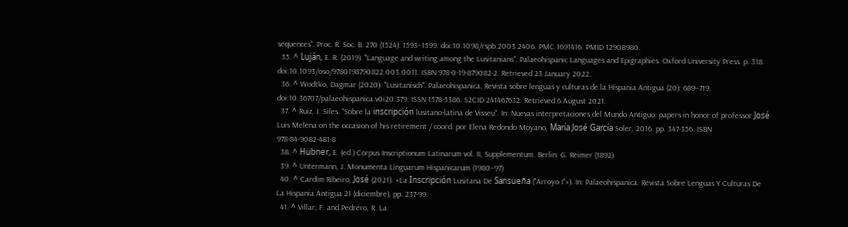sequences". Proc. R. Soc. B. 270 (1524): 1593–1599. doi:10.1098/rspb.2003.2406. PMC 1691416. PMID 12908980.
  35. ^ Luján, E. R. (2019). "Language and writing among the Lusitanians". Palaeohispanic Languages and Epigraphies. Oxford University Press. p. 318. doi:10.1093/oso/9780198790822.003.0011. ISBN 978-0-19-879082-2. Retrieved 23 January 2022.
  36. ^ Wodtko, Dagmar (2020). "Lusitanisch". Palaeohispanica. Revista sobre lenguas y culturas de la Hispania Antigua (20): 689–719. doi:10.36707/palaeohispanica.v0i20.379. ISSN 1578-5386. S2CID 241467632. Retrieved 6 August 2021.
  37. ^ Ruiz, J. Siles. "Sobre la inscripción lusitano-latina de Visseu". In: Nuevas interpretaciones del Mundo Antiguo: papers in honor of professor José Luis Melena on the occasion of his retirement / coord. por Elena Redondo Moyano, María José García Soler, 2016. pp. 347-356. ISBN 978-84-9082-481-8
  38. ^ Hübner, E. (ed.) Corpus Inscriptionum Latinarum vol. II, Supplementum. Berlin: G. Reimer (1892)
  39. ^ Untermann, J. Monumenta Linguarum Hispanicarum (1980–97)
  40. ^ Cardim Ribeiro, José (2021). «La Inscripción Lusitana De Sansueña ("Arroyo I"»). In: Palaeohispanica. Revista Sobre Lenguas Y Culturas De La Hispania Antigua 21 (diciembre), pp. 237-99.
  41. ^ Villar, F. and Pedrero, R. La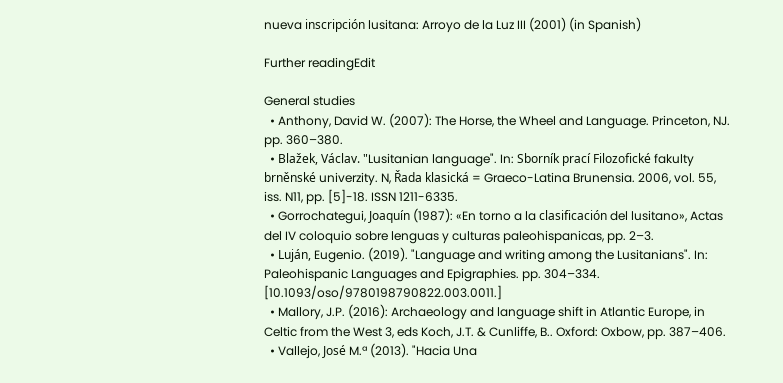nueva inscripción lusitana: Arroyo de la Luz III (2001) (in Spanish)

Further readingEdit

General studies
  • Anthony, David W. (2007): The Horse, the Wheel and Language. Princeton, NJ. pp. 360–380.
  • Blažek, Václav. "Lusitanian language". In: Sborník prací Filozofické fakulty brněnské univerzity. N, Řada klasická = Graeco-Latina Brunensia. 2006, vol. 55, iss. N11, pp. [5]-18. ISSN 1211-6335.
  • Gorrochategui, Joaquín (1987): «En torno a la clasificación del lusitano», Actas del IV coloquio sobre lenguas y culturas paleohispanicas, pp. 2–3.
  • Luján, Eugenio. (2019). "Language and writing among the Lusitanians". In: Paleohispanic Languages and Epigraphies. pp. 304–334. [10.1093/oso/9780198790822.003.0011.]
  • Mallory, J.P. (2016): Archaeology and language shift in Atlantic Europe, in Celtic from the West 3, eds Koch, J.T. & Cunliffe, B.. Oxford: Oxbow, pp. 387–406.
  • Vallejo, José M.ª (2013). "Hacia Una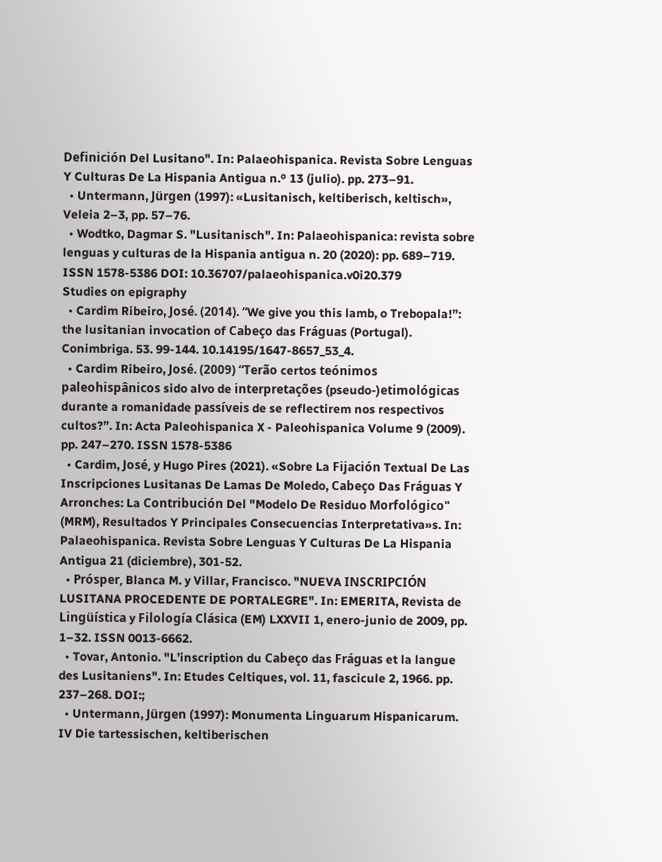Definición Del Lusitano". In: Palaeohispanica. Revista Sobre Lenguas Y Culturas De La Hispania Antigua n.º 13 (julio). pp. 273–91.
  • Untermann, Jürgen (1997): «Lusitanisch, keltiberisch, keltisch», Veleia 2–3, pp. 57–76.
  • Wodtko, Dagmar S. "Lusitanisch". In: Palaeohispanica: revista sobre lenguas y culturas de la Hispania antigua n. 20 (2020): pp. 689–719. ISSN 1578-5386 DOI: 10.36707/palaeohispanica.v0i20.379
Studies on epigraphy
  • Cardim Ribeiro, José. (2014). “We give you this lamb, o Trebopala!”: the lusitanian invocation of Cabeço das Fráguas (Portugal). Conimbriga. 53. 99-144. 10.14195/1647-8657_53_4.
  • Cardim Ribeiro, José. (2009) “Terão certos teónimos paleohispânicos sido alvo de interpretações (pseudo-)etimológicas durante a romanidade passíveis de se reflectirem nos respectivos cultos?”. In: Acta Paleohispanica X - Paleohispanica Volume 9 (2009). pp. 247–270. ISSN 1578-5386
  • Cardim, José, y Hugo Pires (2021). «Sobre La Fijación Textual De Las Inscripciones Lusitanas De Lamas De Moledo, Cabeço Das Fráguas Y Arronches: La Contribución Del "Modelo De Residuo Morfológico" (MRM), Resultados Y Principales Consecuencias Interpretativa»s. In: Palaeohispanica. Revista Sobre Lenguas Y Culturas De La Hispania Antigua 21 (diciembre), 301-52.
  • Prósper, Blanca M. y Villar, Francisco. "NUEVA INSCRIPCIÓN LUSITANA PROCEDENTE DE PORTALEGRE". In: EMERITA, Revista de Lingüística y Filología Clásica (EM) LXXVII 1, enero-junio de 2009, pp. 1–32. ISSN 0013-6662.
  • Tovar, Antonio. "L’inscription du Cabeço das Fráguas et la langue des Lusitaniens". In: Etudes Celtiques, vol. 11, fascicule 2, 1966. pp. 237–268. DOI:;
  • Untermann, Jürgen (1997): Monumenta Linguarum Hispanicarum. IV Die tartessischen, keltiberischen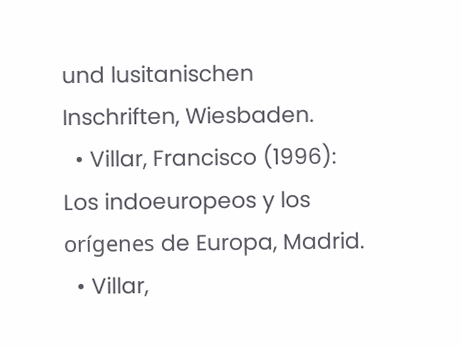und lusitanischen Inschriften, Wiesbaden.
  • Villar, Francisco (1996): Los indoeuropeos y los orígenes de Europa, Madrid.
  • Villar,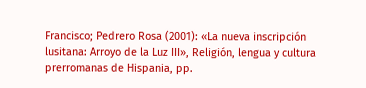Francisco; Pedrero Rosa (2001): «La nueva inscripción lusitana: Arroyo de la Luz III», Religión, lengua y cultura prerromanas de Hispania, pp.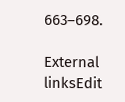663–698.

External linksEdit